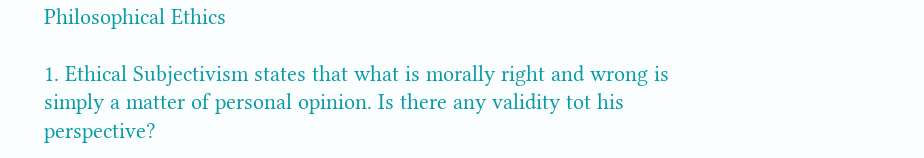Philosophical Ethics

1. Ethical Subjectivism states that what is morally right and wrong is simply a matter of personal opinion. Is there any validity tot his perspective?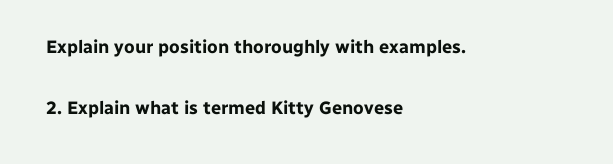Explain your position thoroughly with examples.

2. Explain what is termed Kitty Genovese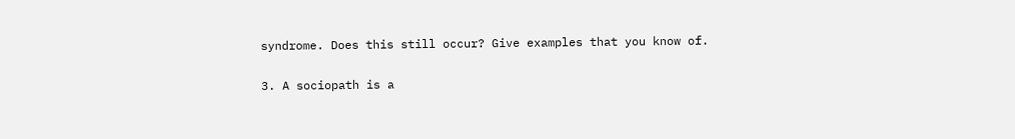syndrome. Does this still occur? Give examples that you know of.

3. A sociopath is a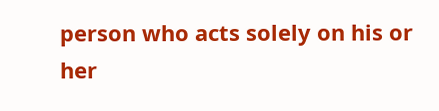person who acts solely on his or her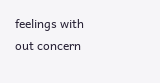feelings with out concern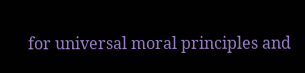for universal moral principles and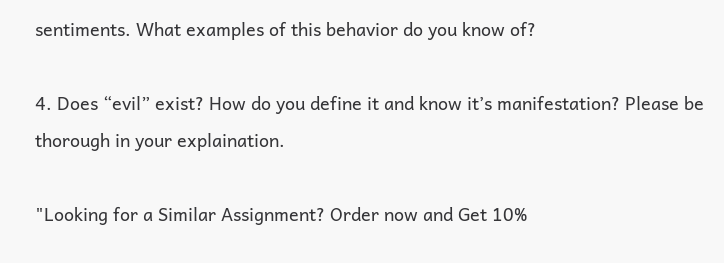sentiments. What examples of this behavior do you know of?

4. Does “evil” exist? How do you define it and know it’s manifestation? Please be thorough in your explaination.

"Looking for a Similar Assignment? Order now and Get 10%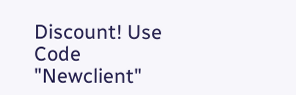Discount! Use Code "Newclient"